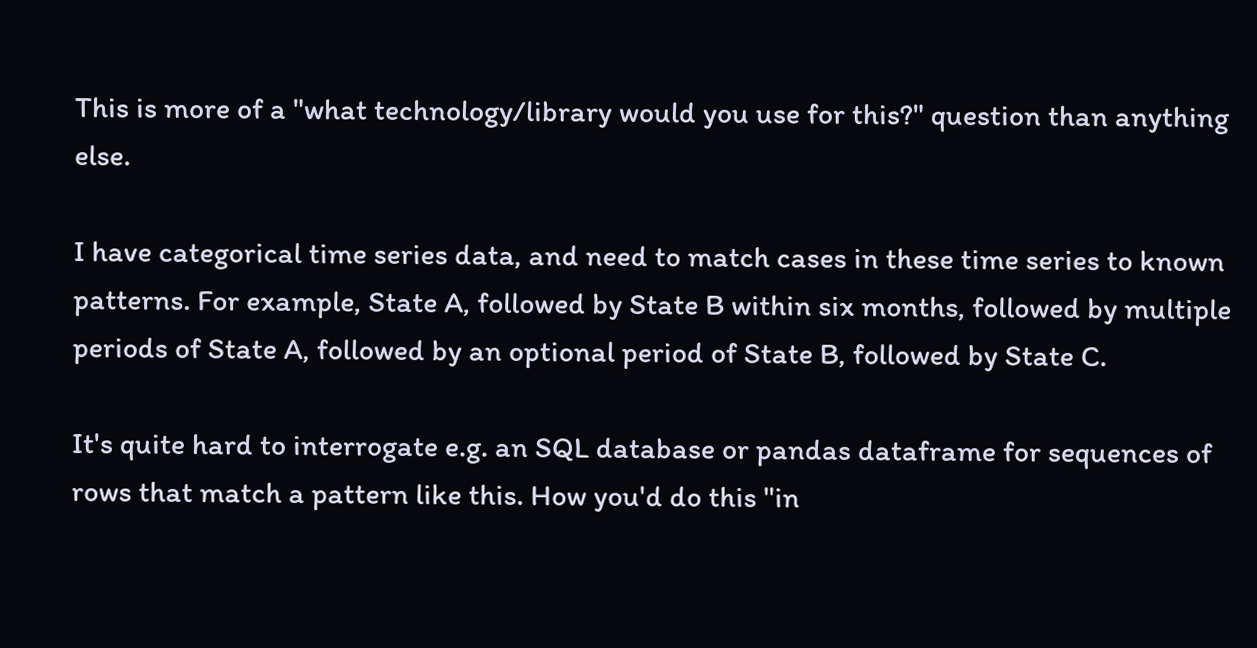This is more of a "what technology/library would you use for this?" question than anything else.

I have categorical time series data, and need to match cases in these time series to known patterns. For example, State A, followed by State B within six months, followed by multiple periods of State A, followed by an optional period of State B, followed by State C.

It's quite hard to interrogate e.g. an SQL database or pandas dataframe for sequences of rows that match a pattern like this. How you'd do this "in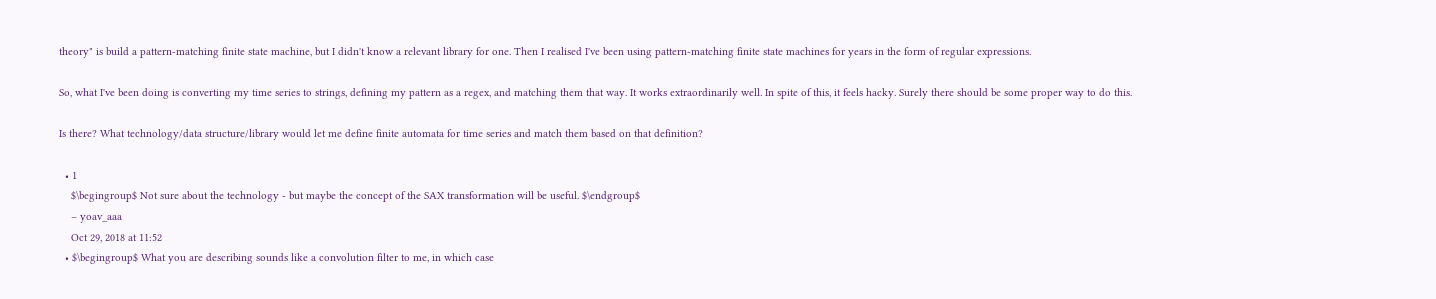theory" is build a pattern-matching finite state machine, but I didn't know a relevant library for one. Then I realised I've been using pattern-matching finite state machines for years in the form of regular expressions.

So, what I've been doing is converting my time series to strings, defining my pattern as a regex, and matching them that way. It works extraordinarily well. In spite of this, it feels hacky. Surely there should be some proper way to do this.

Is there? What technology/data structure/library would let me define finite automata for time series and match them based on that definition?

  • 1
    $\begingroup$ Not sure about the technology - but maybe the concept of the SAX transformation will be useful. $\endgroup$
    – yoav_aaa
    Oct 29, 2018 at 11:52
  • $\begingroup$ What you are describing sounds like a convolution filter to me, in which case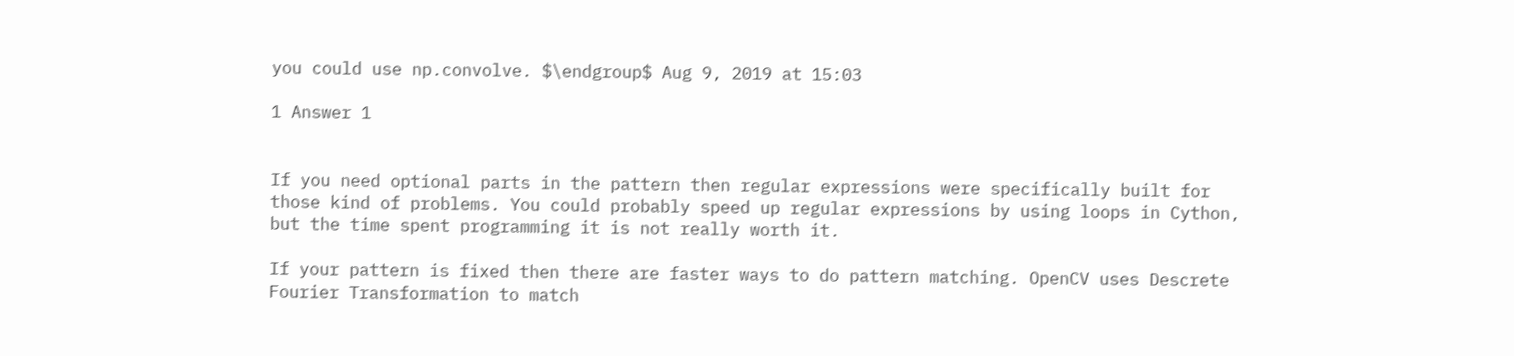you could use np.convolve. $\endgroup$ Aug 9, 2019 at 15:03

1 Answer 1


If you need optional parts in the pattern then regular expressions were specifically built for those kind of problems. You could probably speed up regular expressions by using loops in Cython, but the time spent programming it is not really worth it.

If your pattern is fixed then there are faster ways to do pattern matching. OpenCV uses Descrete Fourier Transformation to match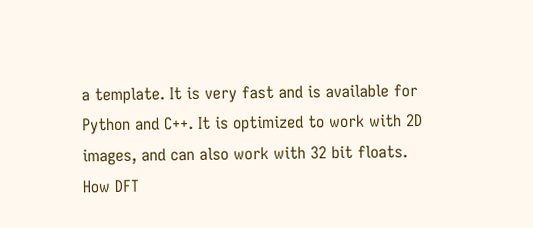a template. It is very fast and is available for Python and C++. It is optimized to work with 2D images, and can also work with 32 bit floats. How DFT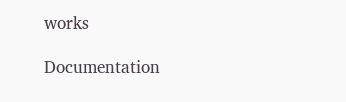works

Documentation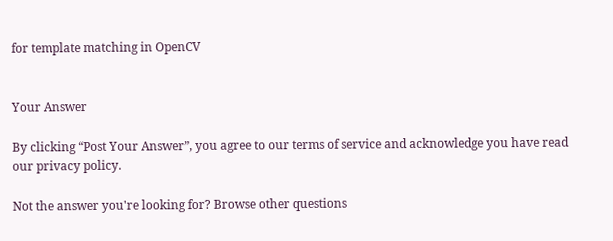for template matching in OpenCV


Your Answer

By clicking “Post Your Answer”, you agree to our terms of service and acknowledge you have read our privacy policy.

Not the answer you're looking for? Browse other questions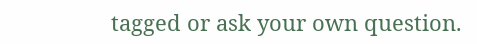tagged or ask your own question.